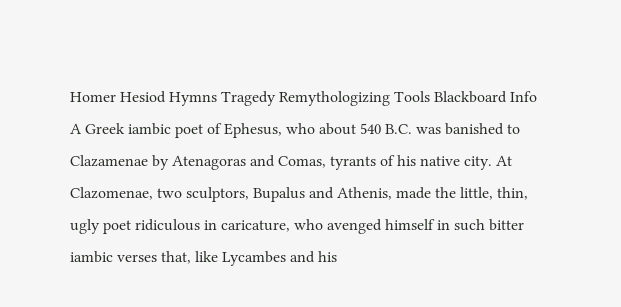Homer Hesiod Hymns Tragedy Remythologizing Tools Blackboard Info
A Greek iambic poet of Ephesus, who about 540 B.C. was banished to Clazamenae by Atenagoras and Comas, tyrants of his native city. At Clazomenae, two sculptors, Bupalus and Athenis, made the little, thin, ugly poet ridiculous in caricature, who avenged himself in such bitter iambic verses that, like Lycambes and his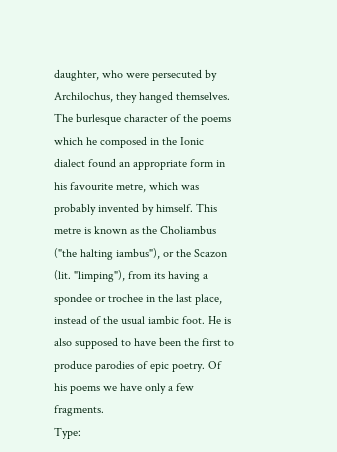daughter, who were persecuted by Archilochus, they hanged themselves. The burlesque character of the poems which he composed in the Ionic dialect found an appropriate form in his favourite metre, which was probably invented by himself. This metre is known as the Choliambus ("the halting iambus"), or the Scazon (lit. "limping"), from its having a spondee or trochee in the last place, instead of the usual iambic foot. He is also supposed to have been the first to produce parodies of epic poetry. Of his poems we have only a few fragments.
Type: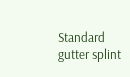Standard
gutter splint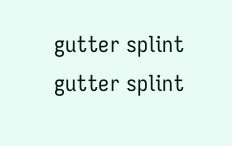gutter splint
gutter splint